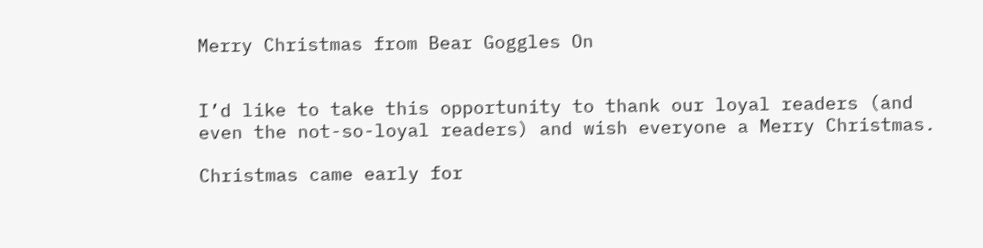Merry Christmas from Bear Goggles On


I’d like to take this opportunity to thank our loyal readers (and even the not-so-loyal readers) and wish everyone a Merry Christmas.

Christmas came early for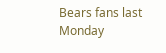Bears fans last Monday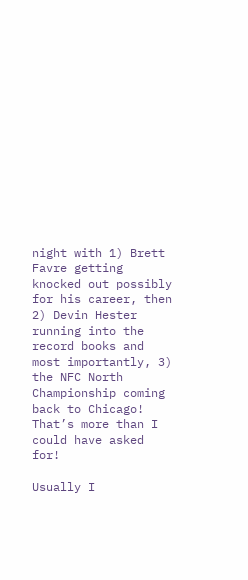night with 1) Brett Favre getting knocked out possibly for his career, then 2) Devin Hester running into the record books and most importantly, 3) the NFC North Championship coming back to Chicago!  That’s more than I could have asked for!

Usually I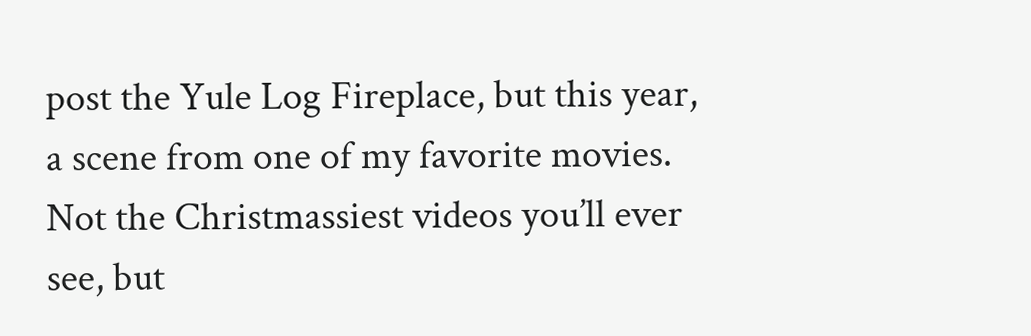post the Yule Log Fireplace, but this year, a scene from one of my favorite movies.  Not the Christmassiest videos you’ll ever see, but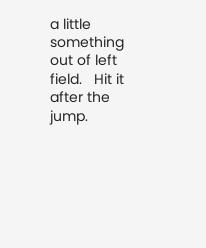a little something out of left field.   Hit it after the jump.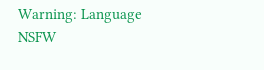Warning: Language NSFW